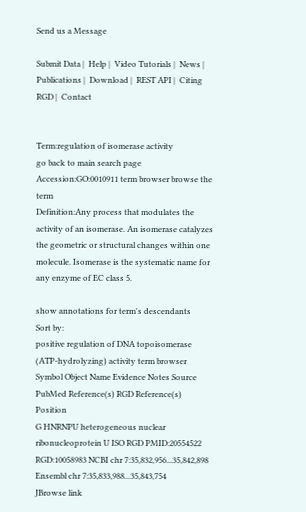Send us a Message

Submit Data |  Help |  Video Tutorials |  News |  Publications |  Download |  REST API |  Citing RGD |  Contact


Term:regulation of isomerase activity
go back to main search page
Accession:GO:0010911 term browser browse the term
Definition:Any process that modulates the activity of an isomerase. An isomerase catalyzes the geometric or structural changes within one molecule. Isomerase is the systematic name for any enzyme of EC class 5.

show annotations for term's descendants           Sort by:
positive regulation of DNA topoisomerase (ATP-hydrolyzing) activity term browser
Symbol Object Name Evidence Notes Source PubMed Reference(s) RGD Reference(s) Position
G HNRNPU heterogeneous nuclear ribonucleoprotein U ISO RGD PMID:20554522 RGD:10058983 NCBI chr 7:35,832,956...35,842,898
Ensembl chr 7:35,833,988...35,843,754
JBrowse link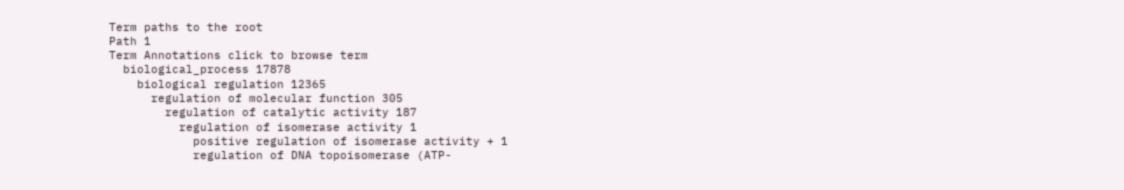Term paths to the root
Path 1
Term Annotations click to browse term
  biological_process 17878
    biological regulation 12365
      regulation of molecular function 305
        regulation of catalytic activity 187
          regulation of isomerase activity 1
            positive regulation of isomerase activity + 1
            regulation of DNA topoisomerase (ATP-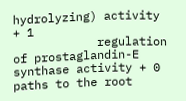hydrolyzing) activity + 1
            regulation of prostaglandin-E synthase activity + 0
paths to the root